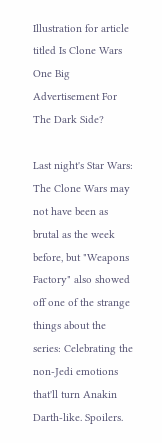Illustration for article titled Is Clone Wars One Big Advertisement For The Dark Side?

Last night's Star Wars: The Clone Wars may not have been as brutal as the week before, but "Weapons Factory" also showed off one of the strange things about the series: Celebrating the non-Jedi emotions that'll turn Anakin Darth-like. Spoilers.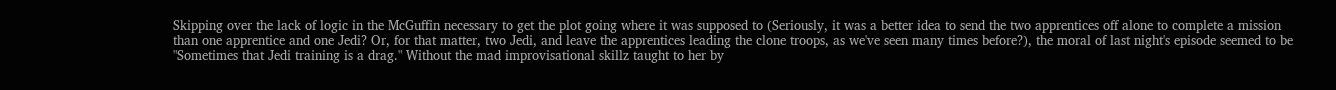Skipping over the lack of logic in the McGuffin necessary to get the plot going where it was supposed to (Seriously, it was a better idea to send the two apprentices off alone to complete a mission than one apprentice and one Jedi? Or, for that matter, two Jedi, and leave the apprentices leading the clone troops, as we've seen many times before?), the moral of last night's episode seemed to be "Sometimes that Jedi training is a drag." Without the mad improvisational skillz taught to her by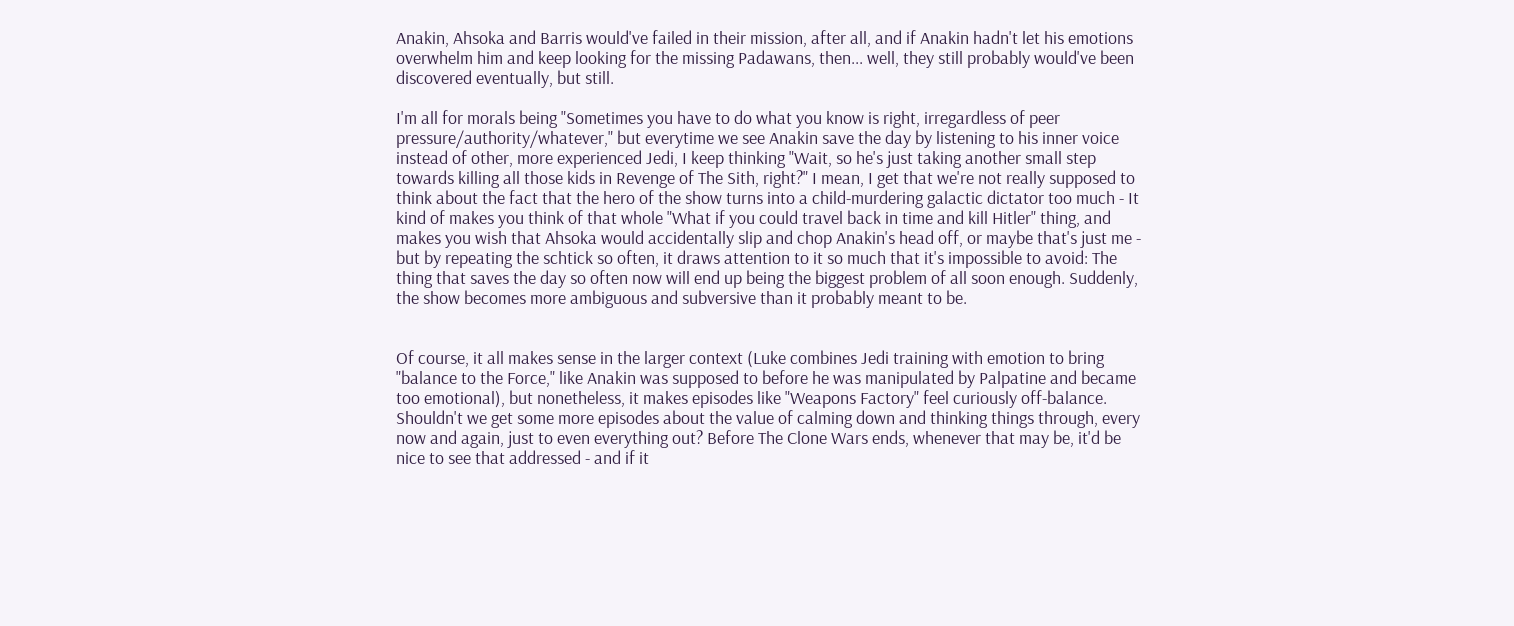Anakin, Ahsoka and Barris would've failed in their mission, after all, and if Anakin hadn't let his emotions overwhelm him and keep looking for the missing Padawans, then... well, they still probably would've been discovered eventually, but still.

I'm all for morals being "Sometimes you have to do what you know is right, irregardless of peer pressure/authority/whatever," but everytime we see Anakin save the day by listening to his inner voice instead of other, more experienced Jedi, I keep thinking "Wait, so he's just taking another small step towards killing all those kids in Revenge of The Sith, right?" I mean, I get that we're not really supposed to think about the fact that the hero of the show turns into a child-murdering galactic dictator too much - It kind of makes you think of that whole "What if you could travel back in time and kill Hitler" thing, and makes you wish that Ahsoka would accidentally slip and chop Anakin's head off, or maybe that's just me - but by repeating the schtick so often, it draws attention to it so much that it's impossible to avoid: The thing that saves the day so often now will end up being the biggest problem of all soon enough. Suddenly, the show becomes more ambiguous and subversive than it probably meant to be.


Of course, it all makes sense in the larger context (Luke combines Jedi training with emotion to bring "balance to the Force," like Anakin was supposed to before he was manipulated by Palpatine and became too emotional), but nonetheless, it makes episodes like "Weapons Factory" feel curiously off-balance. Shouldn't we get some more episodes about the value of calming down and thinking things through, every now and again, just to even everything out? Before The Clone Wars ends, whenever that may be, it'd be nice to see that addressed - and if it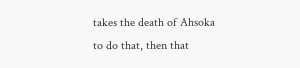takes the death of Ahsoka to do that, then that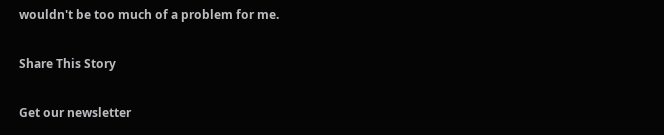wouldn't be too much of a problem for me.

Share This Story

Get our newsletter